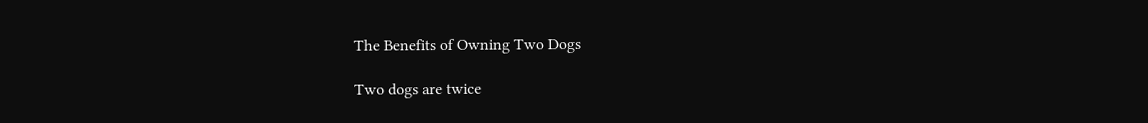The Benefits of Owning Two Dogs

Two dogs are twice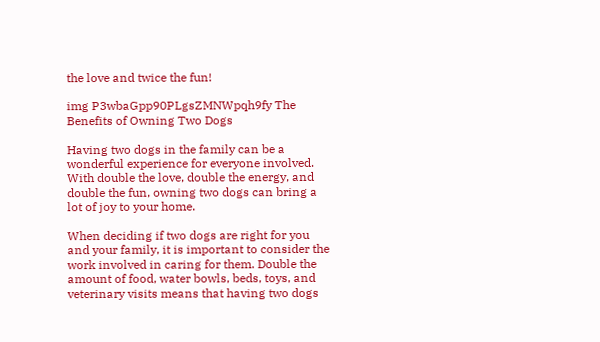the love and twice the fun!

img P3wbaGpp90PLgsZMNWpqh9fy The Benefits of Owning Two Dogs

Having two dogs in the family can be a wonderful experience for everyone involved. With double the love, double the energy, and double the fun, owning two dogs can bring a lot of joy to your home.

When deciding if two dogs are right for you and your family, it is important to consider the work involved in caring for them. Double the amount of food, water bowls, beds, toys, and veterinary visits means that having two dogs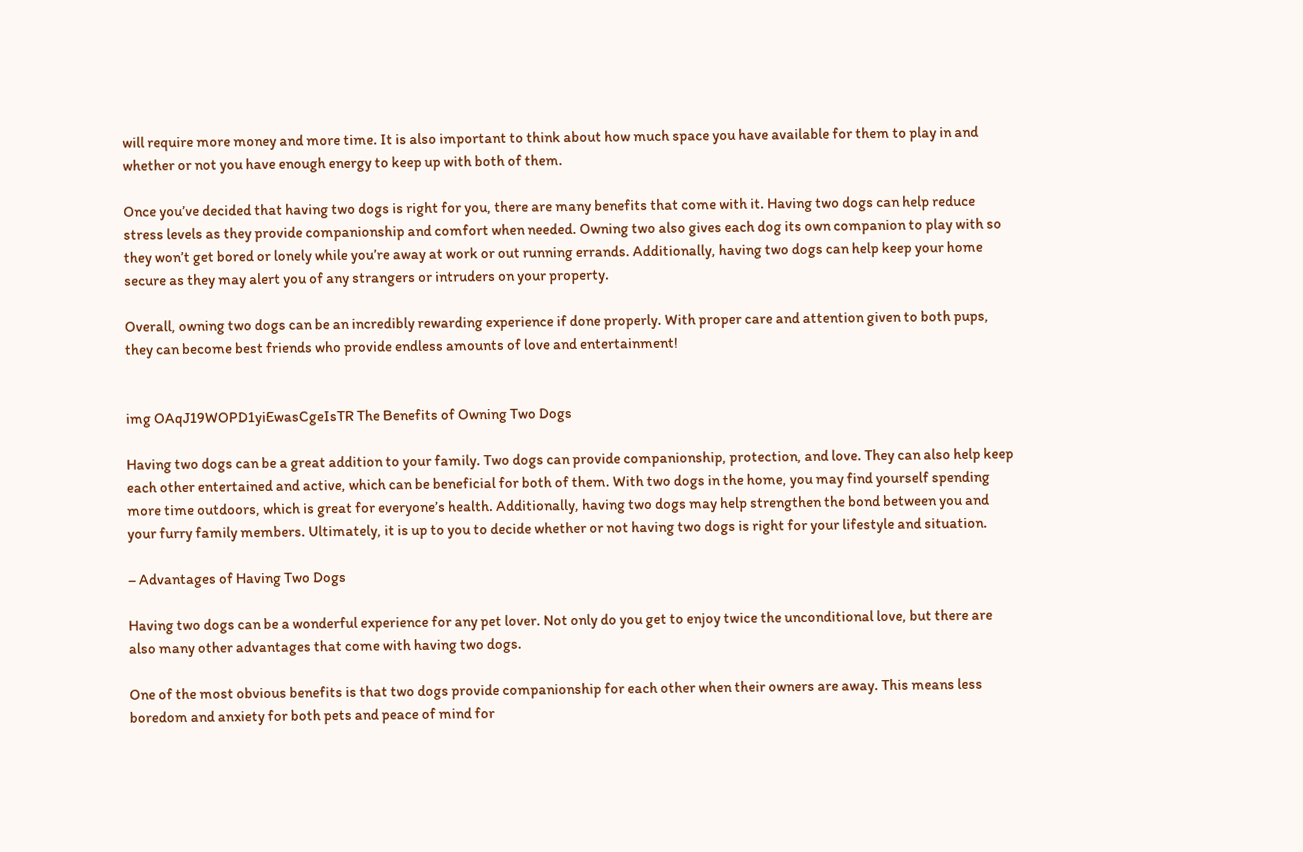will require more money and more time. It is also important to think about how much space you have available for them to play in and whether or not you have enough energy to keep up with both of them.

Once you’ve decided that having two dogs is right for you, there are many benefits that come with it. Having two dogs can help reduce stress levels as they provide companionship and comfort when needed. Owning two also gives each dog its own companion to play with so they won’t get bored or lonely while you’re away at work or out running errands. Additionally, having two dogs can help keep your home secure as they may alert you of any strangers or intruders on your property.

Overall, owning two dogs can be an incredibly rewarding experience if done properly. With proper care and attention given to both pups, they can become best friends who provide endless amounts of love and entertainment!


img OAqJ19WOPD1yiEwasCgeIsTR The Benefits of Owning Two Dogs

Having two dogs can be a great addition to your family. Two dogs can provide companionship, protection, and love. They can also help keep each other entertained and active, which can be beneficial for both of them. With two dogs in the home, you may find yourself spending more time outdoors, which is great for everyone’s health. Additionally, having two dogs may help strengthen the bond between you and your furry family members. Ultimately, it is up to you to decide whether or not having two dogs is right for your lifestyle and situation.

– Advantages of Having Two Dogs

Having two dogs can be a wonderful experience for any pet lover. Not only do you get to enjoy twice the unconditional love, but there are also many other advantages that come with having two dogs.

One of the most obvious benefits is that two dogs provide companionship for each other when their owners are away. This means less boredom and anxiety for both pets and peace of mind for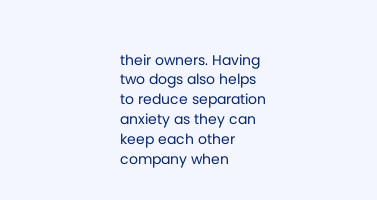their owners. Having two dogs also helps to reduce separation anxiety as they can keep each other company when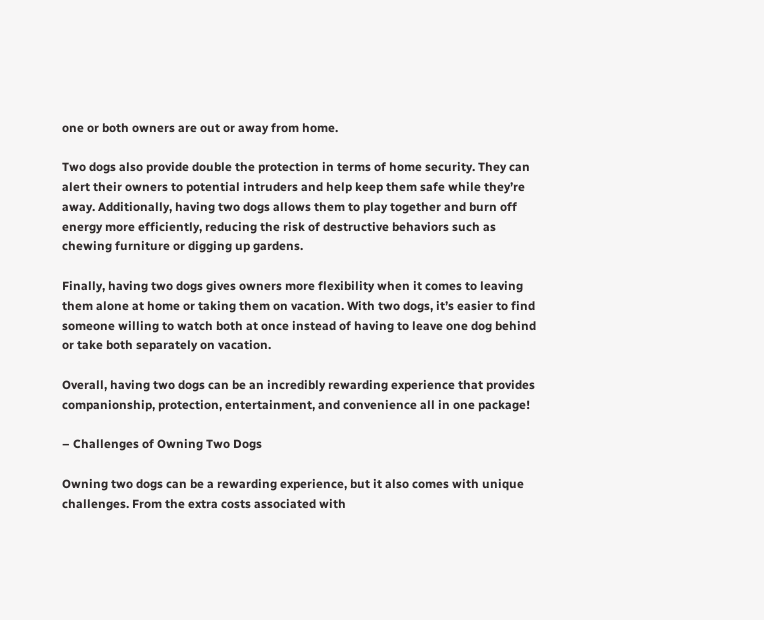one or both owners are out or away from home.

Two dogs also provide double the protection in terms of home security. They can alert their owners to potential intruders and help keep them safe while they’re away. Additionally, having two dogs allows them to play together and burn off energy more efficiently, reducing the risk of destructive behaviors such as chewing furniture or digging up gardens.

Finally, having two dogs gives owners more flexibility when it comes to leaving them alone at home or taking them on vacation. With two dogs, it’s easier to find someone willing to watch both at once instead of having to leave one dog behind or take both separately on vacation.

Overall, having two dogs can be an incredibly rewarding experience that provides companionship, protection, entertainment, and convenience all in one package!

– Challenges of Owning Two Dogs

Owning two dogs can be a rewarding experience, but it also comes with unique challenges. From the extra costs associated with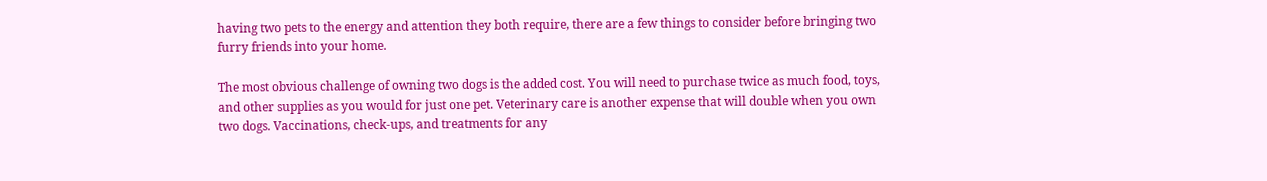having two pets to the energy and attention they both require, there are a few things to consider before bringing two furry friends into your home.

The most obvious challenge of owning two dogs is the added cost. You will need to purchase twice as much food, toys, and other supplies as you would for just one pet. Veterinary care is another expense that will double when you own two dogs. Vaccinations, check-ups, and treatments for any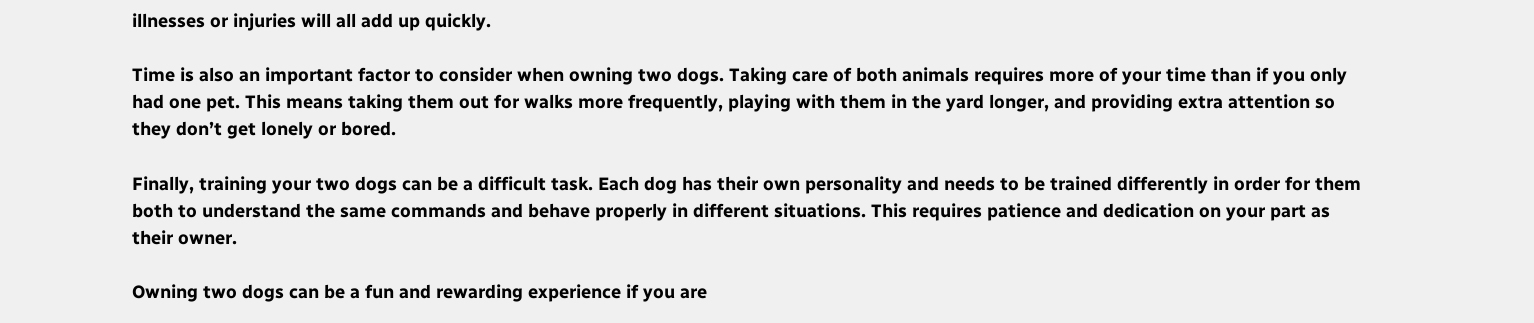illnesses or injuries will all add up quickly.

Time is also an important factor to consider when owning two dogs. Taking care of both animals requires more of your time than if you only had one pet. This means taking them out for walks more frequently, playing with them in the yard longer, and providing extra attention so they don’t get lonely or bored.

Finally, training your two dogs can be a difficult task. Each dog has their own personality and needs to be trained differently in order for them both to understand the same commands and behave properly in different situations. This requires patience and dedication on your part as their owner.

Owning two dogs can be a fun and rewarding experience if you are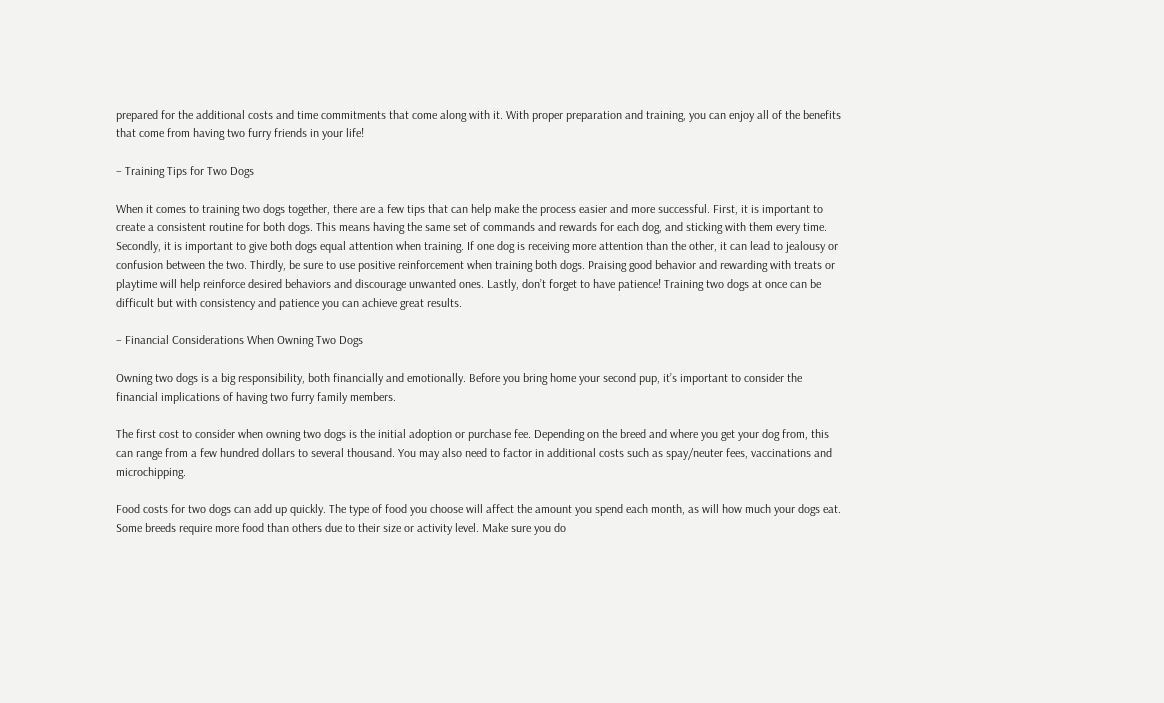prepared for the additional costs and time commitments that come along with it. With proper preparation and training, you can enjoy all of the benefits that come from having two furry friends in your life!

– Training Tips for Two Dogs

When it comes to training two dogs together, there are a few tips that can help make the process easier and more successful. First, it is important to create a consistent routine for both dogs. This means having the same set of commands and rewards for each dog, and sticking with them every time. Secondly, it is important to give both dogs equal attention when training. If one dog is receiving more attention than the other, it can lead to jealousy or confusion between the two. Thirdly, be sure to use positive reinforcement when training both dogs. Praising good behavior and rewarding with treats or playtime will help reinforce desired behaviors and discourage unwanted ones. Lastly, don’t forget to have patience! Training two dogs at once can be difficult but with consistency and patience you can achieve great results.

– Financial Considerations When Owning Two Dogs

Owning two dogs is a big responsibility, both financially and emotionally. Before you bring home your second pup, it’s important to consider the financial implications of having two furry family members.

The first cost to consider when owning two dogs is the initial adoption or purchase fee. Depending on the breed and where you get your dog from, this can range from a few hundred dollars to several thousand. You may also need to factor in additional costs such as spay/neuter fees, vaccinations and microchipping.

Food costs for two dogs can add up quickly. The type of food you choose will affect the amount you spend each month, as will how much your dogs eat. Some breeds require more food than others due to their size or activity level. Make sure you do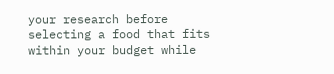your research before selecting a food that fits within your budget while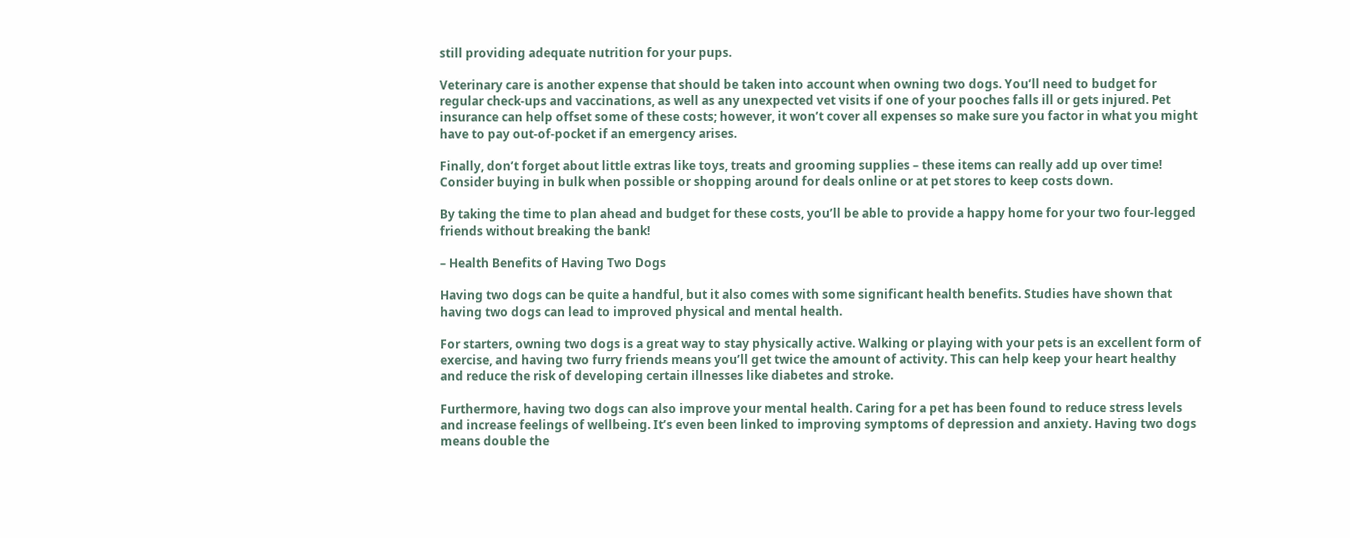still providing adequate nutrition for your pups.

Veterinary care is another expense that should be taken into account when owning two dogs. You’ll need to budget for regular check-ups and vaccinations, as well as any unexpected vet visits if one of your pooches falls ill or gets injured. Pet insurance can help offset some of these costs; however, it won’t cover all expenses so make sure you factor in what you might have to pay out-of-pocket if an emergency arises.

Finally, don’t forget about little extras like toys, treats and grooming supplies – these items can really add up over time! Consider buying in bulk when possible or shopping around for deals online or at pet stores to keep costs down.

By taking the time to plan ahead and budget for these costs, you’ll be able to provide a happy home for your two four-legged friends without breaking the bank!

– Health Benefits of Having Two Dogs

Having two dogs can be quite a handful, but it also comes with some significant health benefits. Studies have shown that having two dogs can lead to improved physical and mental health.

For starters, owning two dogs is a great way to stay physically active. Walking or playing with your pets is an excellent form of exercise, and having two furry friends means you’ll get twice the amount of activity. This can help keep your heart healthy and reduce the risk of developing certain illnesses like diabetes and stroke.

Furthermore, having two dogs can also improve your mental health. Caring for a pet has been found to reduce stress levels and increase feelings of wellbeing. It’s even been linked to improving symptoms of depression and anxiety. Having two dogs means double the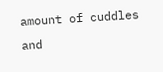amount of cuddles and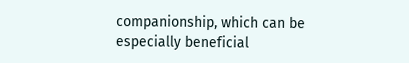companionship, which can be especially beneficial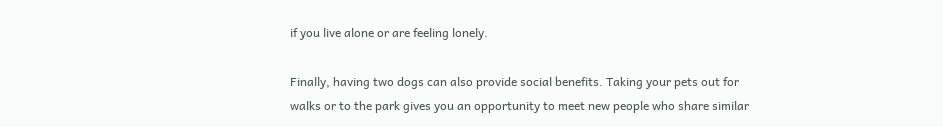if you live alone or are feeling lonely.

Finally, having two dogs can also provide social benefits. Taking your pets out for walks or to the park gives you an opportunity to meet new people who share similar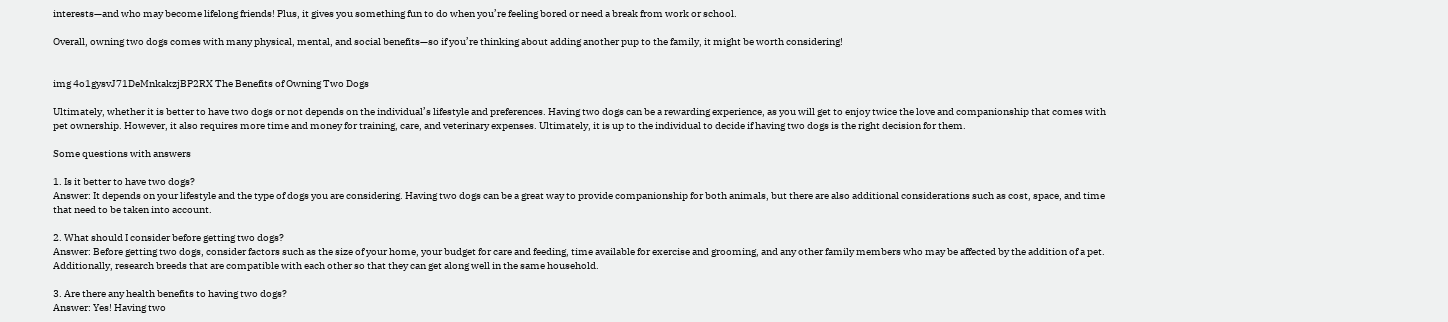interests—and who may become lifelong friends! Plus, it gives you something fun to do when you’re feeling bored or need a break from work or school.

Overall, owning two dogs comes with many physical, mental, and social benefits—so if you’re thinking about adding another pup to the family, it might be worth considering!


img 4o1gysvJ71DeMnkakzjBP2RX The Benefits of Owning Two Dogs

Ultimately, whether it is better to have two dogs or not depends on the individual’s lifestyle and preferences. Having two dogs can be a rewarding experience, as you will get to enjoy twice the love and companionship that comes with pet ownership. However, it also requires more time and money for training, care, and veterinary expenses. Ultimately, it is up to the individual to decide if having two dogs is the right decision for them.

Some questions with answers

1. Is it better to have two dogs?
Answer: It depends on your lifestyle and the type of dogs you are considering. Having two dogs can be a great way to provide companionship for both animals, but there are also additional considerations such as cost, space, and time that need to be taken into account.

2. What should I consider before getting two dogs?
Answer: Before getting two dogs, consider factors such as the size of your home, your budget for care and feeding, time available for exercise and grooming, and any other family members who may be affected by the addition of a pet. Additionally, research breeds that are compatible with each other so that they can get along well in the same household.

3. Are there any health benefits to having two dogs?
Answer: Yes! Having two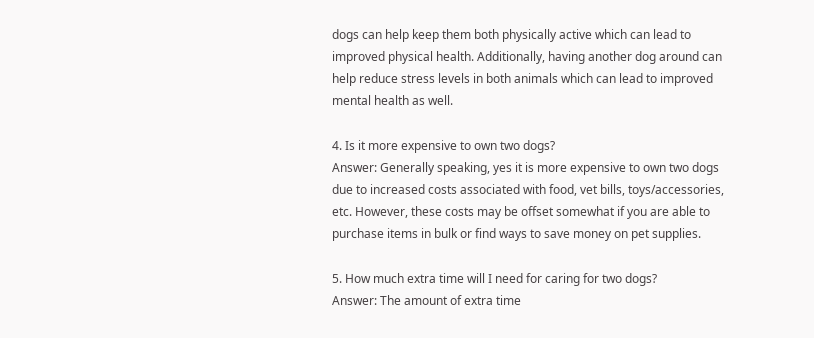dogs can help keep them both physically active which can lead to improved physical health. Additionally, having another dog around can help reduce stress levels in both animals which can lead to improved mental health as well.

4. Is it more expensive to own two dogs?
Answer: Generally speaking, yes it is more expensive to own two dogs due to increased costs associated with food, vet bills, toys/accessories, etc. However, these costs may be offset somewhat if you are able to purchase items in bulk or find ways to save money on pet supplies.

5. How much extra time will I need for caring for two dogs?
Answer: The amount of extra time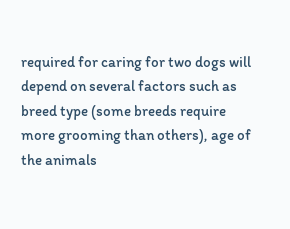required for caring for two dogs will depend on several factors such as breed type (some breeds require more grooming than others), age of the animals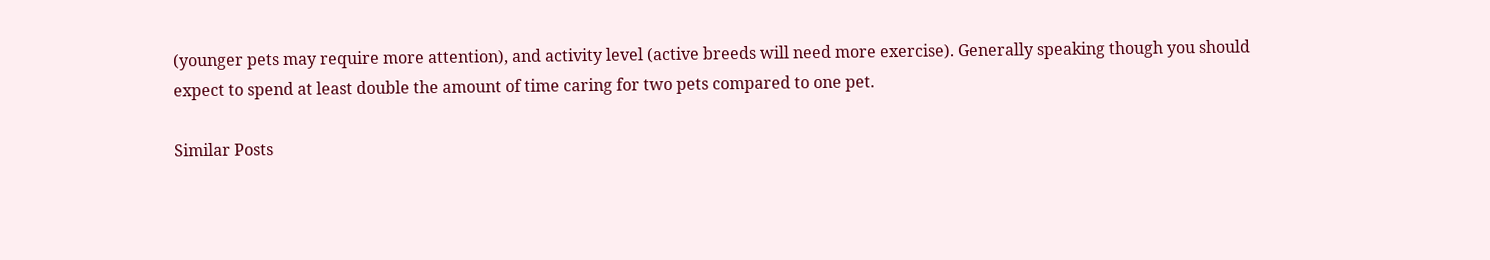(younger pets may require more attention), and activity level (active breeds will need more exercise). Generally speaking though you should expect to spend at least double the amount of time caring for two pets compared to one pet.

Similar Posts